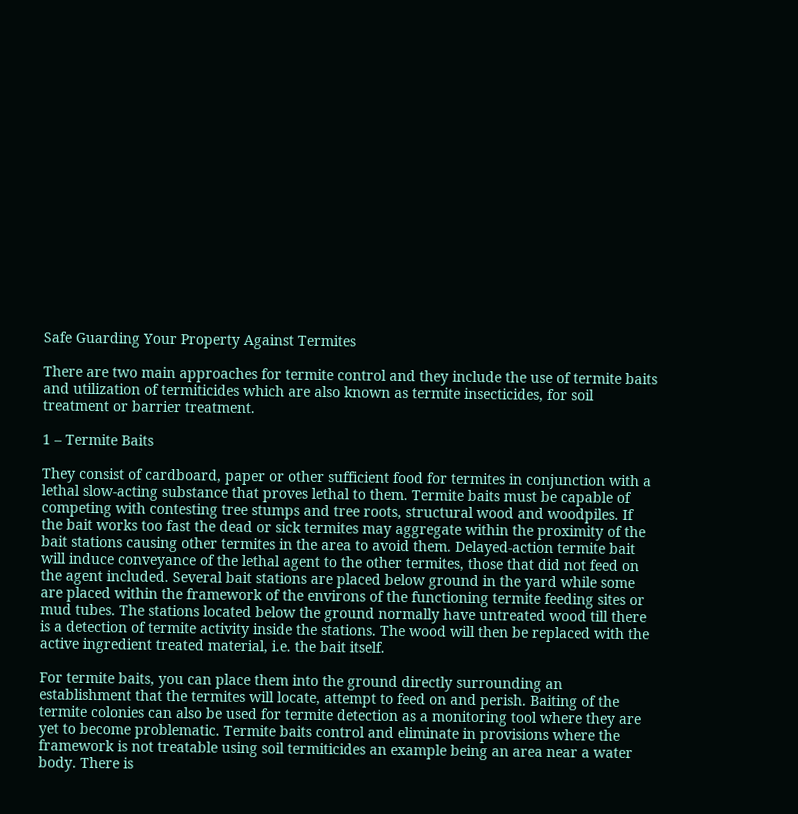Safe Guarding Your Property Against Termites

There are two main approaches for termite control and they include the use of termite baits and utilization of termiticides which are also known as termite insecticides, for soil treatment or barrier treatment.

1 – Termite Baits

They consist of cardboard, paper or other sufficient food for termites in conjunction with a lethal slow-acting substance that proves lethal to them. Termite baits must be capable of competing with contesting tree stumps and tree roots, structural wood and woodpiles. If the bait works too fast the dead or sick termites may aggregate within the proximity of the bait stations causing other termites in the area to avoid them. Delayed-action termite bait will induce conveyance of the lethal agent to the other termites, those that did not feed on the agent included. Several bait stations are placed below ground in the yard while some are placed within the framework of the environs of the functioning termite feeding sites or mud tubes. The stations located below the ground normally have untreated wood till there is a detection of termite activity inside the stations. The wood will then be replaced with the active ingredient treated material, i.e. the bait itself.

For termite baits, you can place them into the ground directly surrounding an establishment that the termites will locate, attempt to feed on and perish. Baiting of the termite colonies can also be used for termite detection as a monitoring tool where they are yet to become problematic. Termite baits control and eliminate in provisions where the framework is not treatable using soil termiticides an example being an area near a water body. There is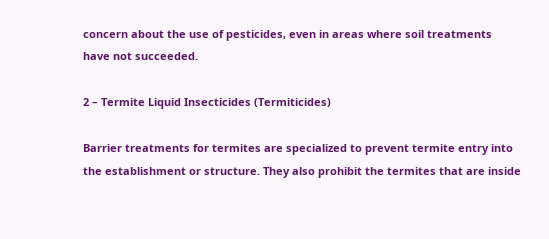concern about the use of pesticides, even in areas where soil treatments have not succeeded.

2 – Termite Liquid Insecticides (Termiticides)

Barrier treatments for termites are specialized to prevent termite entry into the establishment or structure. They also prohibit the termites that are inside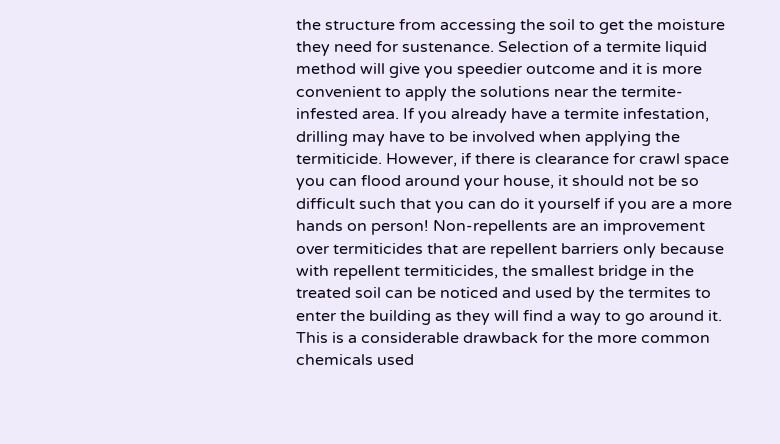the structure from accessing the soil to get the moisture they need for sustenance. Selection of a termite liquid method will give you speedier outcome and it is more convenient to apply the solutions near the termite-infested area. If you already have a termite infestation, drilling may have to be involved when applying the termiticide. However, if there is clearance for crawl space you can flood around your house, it should not be so difficult such that you can do it yourself if you are a more hands on person! Non-repellents are an improvement over termiticides that are repellent barriers only because with repellent termiticides, the smallest bridge in the treated soil can be noticed and used by the termites to enter the building as they will find a way to go around it. This is a considerable drawback for the more common chemicals used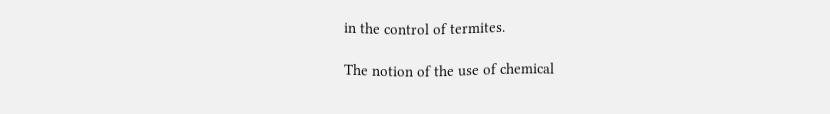in the control of termites.

The notion of the use of chemical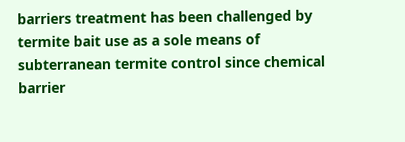barriers treatment has been challenged by termite bait use as a sole means of subterranean termite control since chemical barrier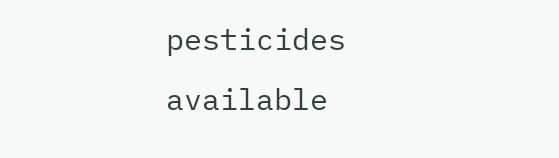pesticides available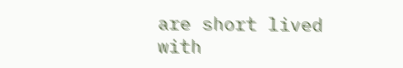are short lived with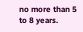no more than 5 to 8 years.